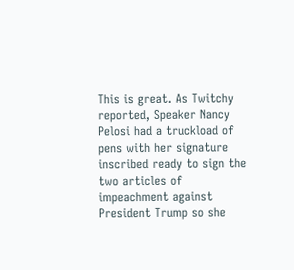This is great. As Twitchy reported, Speaker Nancy Pelosi had a truckload of pens with her signature inscribed ready to sign the two articles of impeachment against President Trump so she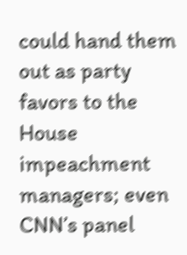could hand them out as party favors to the House impeachment managers; even CNN’s panel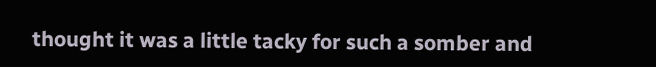thought it was a little tacky for such a somber and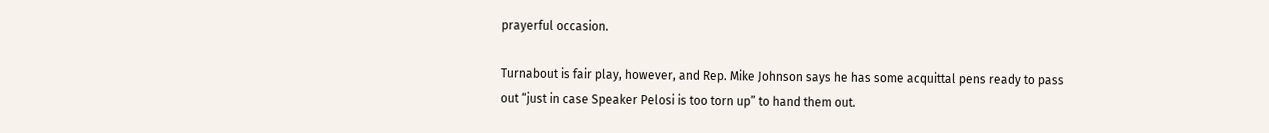prayerful occasion.

Turnabout is fair play, however, and Rep. Mike Johnson says he has some acquittal pens ready to pass out “just in case Speaker Pelosi is too torn up” to hand them out.